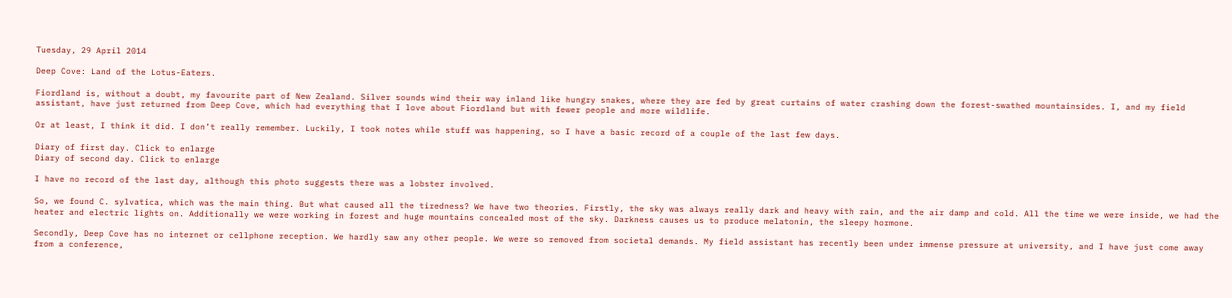Tuesday, 29 April 2014

Deep Cove: Land of the Lotus-Eaters.

Fiordland is, without a doubt, my favourite part of New Zealand. Silver sounds wind their way inland like hungry snakes, where they are fed by great curtains of water crashing down the forest-swathed mountainsides. I, and my field assistant, have just returned from Deep Cove, which had everything that I love about Fiordland but with fewer people and more wildlife.

Or at least, I think it did. I don’t really remember. Luckily, I took notes while stuff was happening, so I have a basic record of a couple of the last few days.

Diary of first day. Click to enlarge
Diary of second day. Click to enlarge

I have no record of the last day, although this photo suggests there was a lobster involved.

So, we found C. sylvatica, which was the main thing. But what caused all the tiredness? We have two theories. Firstly, the sky was always really dark and heavy with rain, and the air damp and cold. All the time we were inside, we had the heater and electric lights on. Additionally we were working in forest and huge mountains concealed most of the sky. Darkness causes us to produce melatonin, the sleepy hormone.

Secondly, Deep Cove has no internet or cellphone reception. We hardly saw any other people. We were so removed from societal demands. My field assistant has recently been under immense pressure at university, and I have just come away from a conference,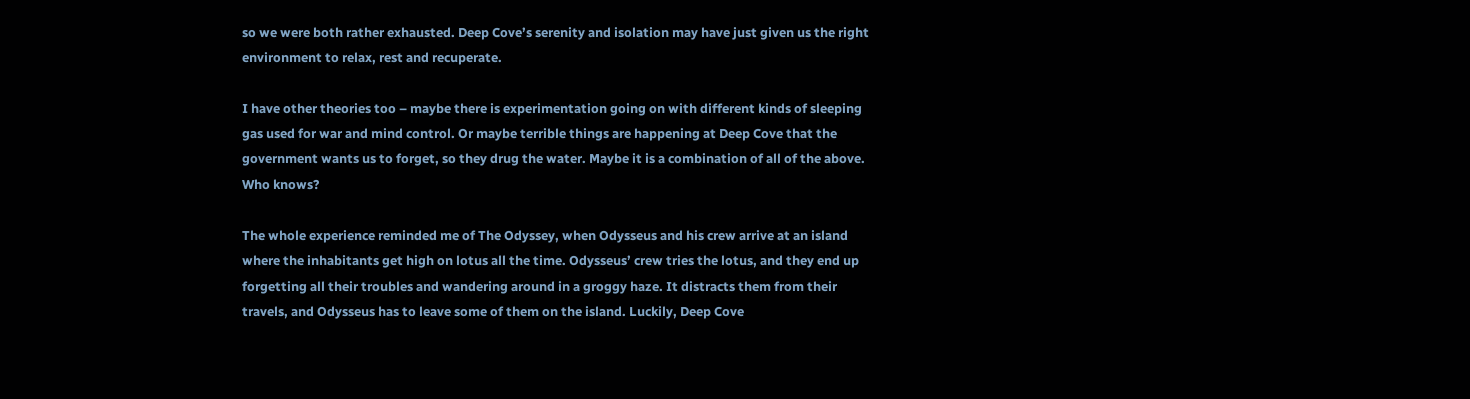so we were both rather exhausted. Deep Cove’s serenity and isolation may have just given us the right environment to relax, rest and recuperate.

I have other theories too – maybe there is experimentation going on with different kinds of sleeping gas used for war and mind control. Or maybe terrible things are happening at Deep Cove that the government wants us to forget, so they drug the water. Maybe it is a combination of all of the above. Who knows?

The whole experience reminded me of The Odyssey, when Odysseus and his crew arrive at an island where the inhabitants get high on lotus all the time. Odysseus’ crew tries the lotus, and they end up forgetting all their troubles and wandering around in a groggy haze. It distracts them from their travels, and Odysseus has to leave some of them on the island. Luckily, Deep Cove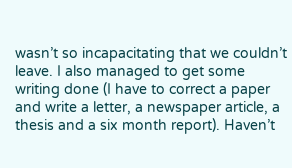wasn’t so incapacitating that we couldn’t leave. I also managed to get some writing done (I have to correct a paper and write a letter, a newspaper article, a thesis and a six month report). Haven’t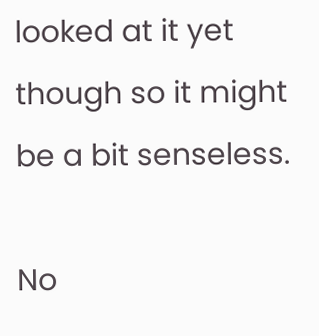looked at it yet though so it might be a bit senseless.

No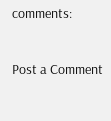comments:

Post a Comment